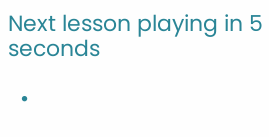Next lesson playing in 5 seconds

  •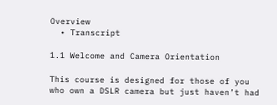Overview
  • Transcript

1.1 Welcome and Camera Orientation

This course is designed for those of you who own a DSLR camera but just haven’t had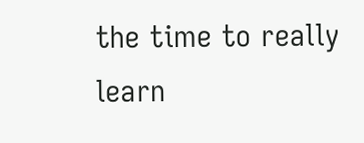the time to really learn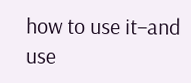how to use it–and use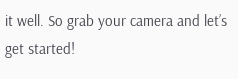it well. So grab your camera and let’s get started!